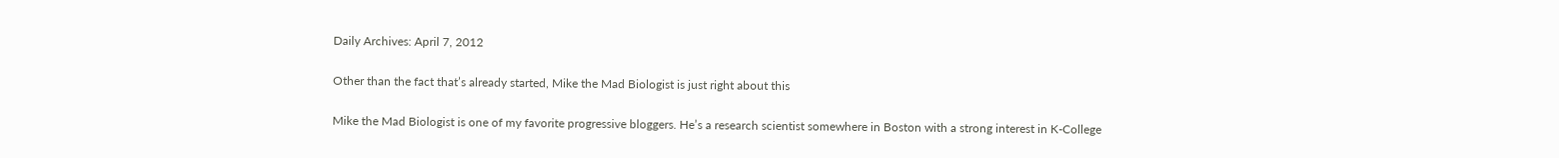Daily Archives: April 7, 2012

Other than the fact that’s already started, Mike the Mad Biologist is just right about this

Mike the Mad Biologist is one of my favorite progressive bloggers. He’s a research scientist somewhere in Boston with a strong interest in K-College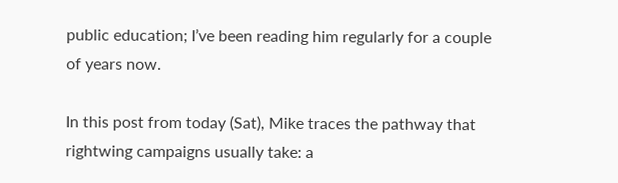public education; I’ve been reading him regularly for a couple of years now.

In this post from today (Sat), Mike traces the pathway that rightwing campaigns usually take: a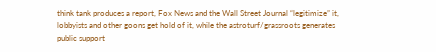think tank produces a report, Fox News and the Wall Street Journal “legitimize” it, lobbyists and other goons get hold of it, while the astroturf/grassroots generates public support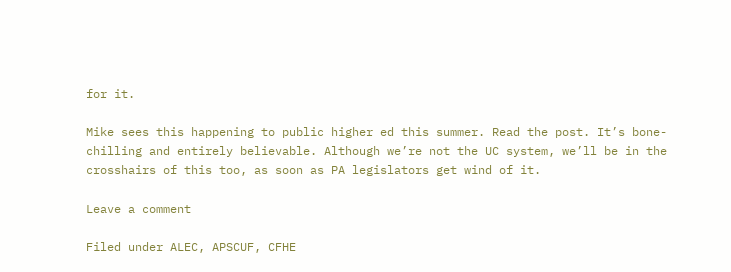for it.

Mike sees this happening to public higher ed this summer. Read the post. It’s bone-chilling and entirely believable. Although we’re not the UC system, we’ll be in the crosshairs of this too, as soon as PA legislators get wind of it.

Leave a comment

Filed under ALEC, APSCUF, CFHE